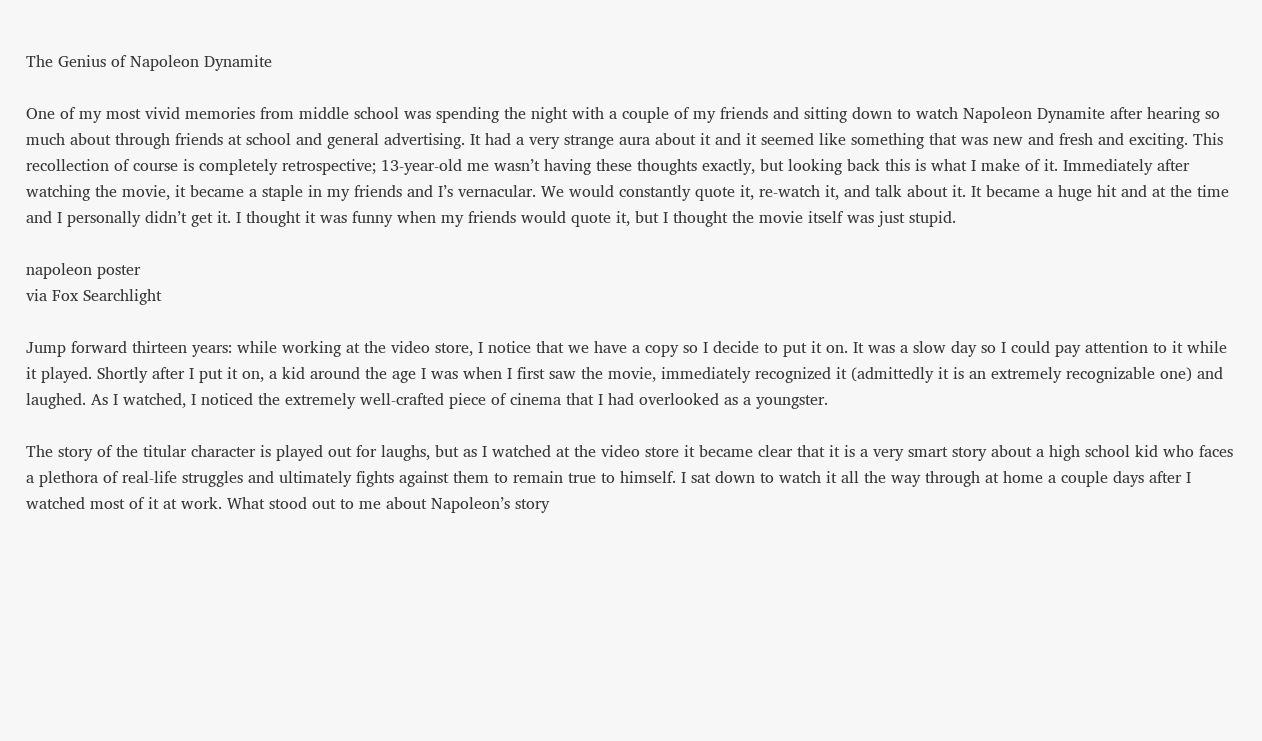The Genius of Napoleon Dynamite

One of my most vivid memories from middle school was spending the night with a couple of my friends and sitting down to watch Napoleon Dynamite after hearing so much about through friends at school and general advertising. It had a very strange aura about it and it seemed like something that was new and fresh and exciting. This recollection of course is completely retrospective; 13-year-old me wasn’t having these thoughts exactly, but looking back this is what I make of it. Immediately after watching the movie, it became a staple in my friends and I’s vernacular. We would constantly quote it, re-watch it, and talk about it. It became a huge hit and at the time and I personally didn’t get it. I thought it was funny when my friends would quote it, but I thought the movie itself was just stupid.

napoleon poster
via Fox Searchlight

Jump forward thirteen years: while working at the video store, I notice that we have a copy so I decide to put it on. It was a slow day so I could pay attention to it while it played. Shortly after I put it on, a kid around the age I was when I first saw the movie, immediately recognized it (admittedly it is an extremely recognizable one) and laughed. As I watched, I noticed the extremely well-crafted piece of cinema that I had overlooked as a youngster.

The story of the titular character is played out for laughs, but as I watched at the video store it became clear that it is a very smart story about a high school kid who faces a plethora of real-life struggles and ultimately fights against them to remain true to himself. I sat down to watch it all the way through at home a couple days after I watched most of it at work. What stood out to me about Napoleon’s story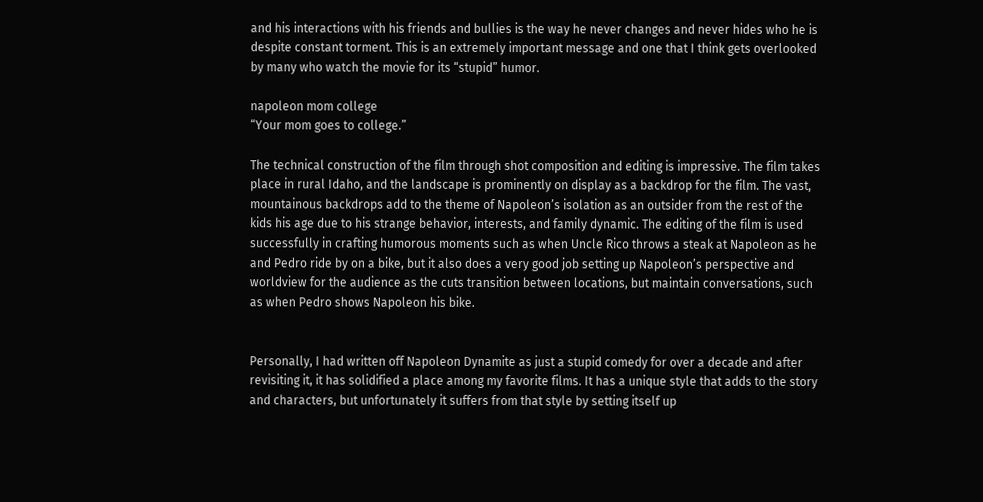and his interactions with his friends and bullies is the way he never changes and never hides who he is despite constant torment. This is an extremely important message and one that I think gets overlooked by many who watch the movie for its “stupid” humor.

napoleon mom college
“Your mom goes to college.”

The technical construction of the film through shot composition and editing is impressive. The film takes place in rural Idaho, and the landscape is prominently on display as a backdrop for the film. The vast, mountainous backdrops add to the theme of Napoleon’s isolation as an outsider from the rest of the kids his age due to his strange behavior, interests, and family dynamic. The editing of the film is used successfully in crafting humorous moments such as when Uncle Rico throws a steak at Napoleon as he and Pedro ride by on a bike, but it also does a very good job setting up Napoleon’s perspective and worldview for the audience as the cuts transition between locations, but maintain conversations, such as when Pedro shows Napoleon his bike.


Personally, I had written off Napoleon Dynamite as just a stupid comedy for over a decade and after revisiting it, it has solidified a place among my favorite films. It has a unique style that adds to the story and characters, but unfortunately it suffers from that style by setting itself up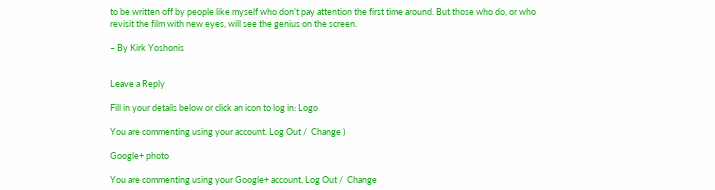to be written off by people like myself who don’t pay attention the first time around. But those who do, or who revisit the film with new eyes, will see the genius on the screen.

– By Kirk Yoshonis


Leave a Reply

Fill in your details below or click an icon to log in: Logo

You are commenting using your account. Log Out /  Change )

Google+ photo

You are commenting using your Google+ account. Log Out /  Change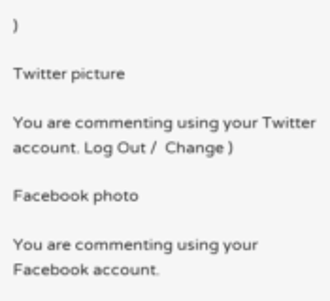)

Twitter picture

You are commenting using your Twitter account. Log Out /  Change )

Facebook photo

You are commenting using your Facebook account.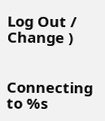Log Out /  Change )


Connecting to %s